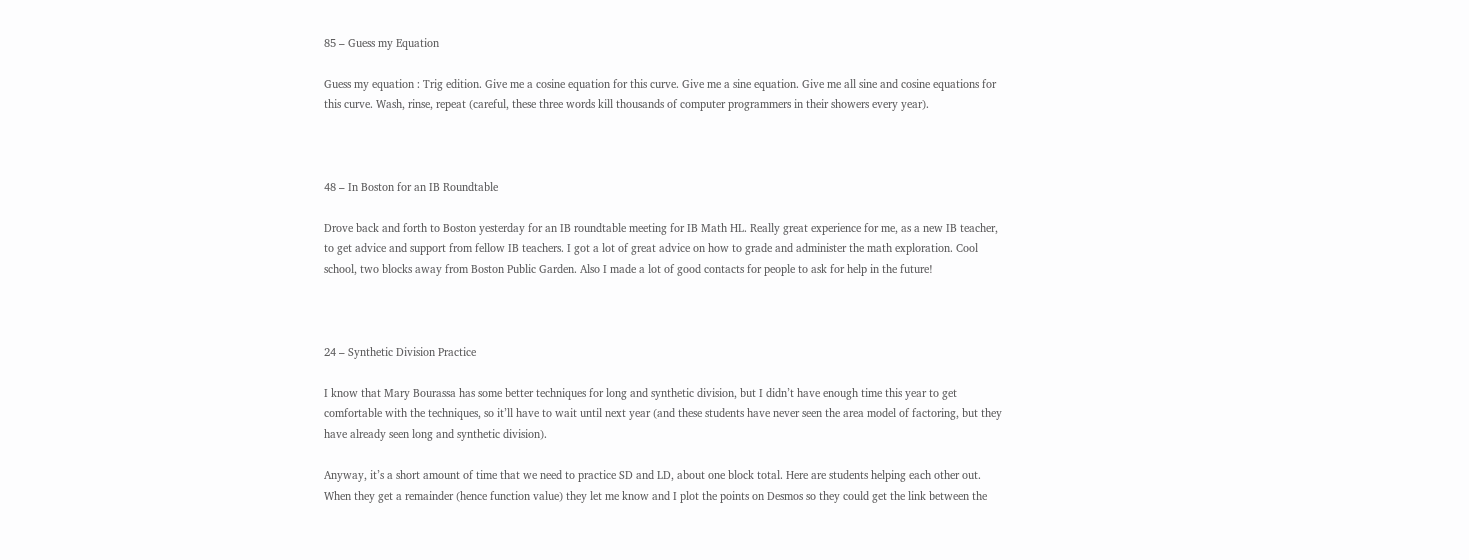85 – Guess my Equation

Guess my equation : Trig edition. Give me a cosine equation for this curve. Give me a sine equation. Give me all sine and cosine equations for this curve. Wash, rinse, repeat (careful, these three words kill thousands of computer programmers in their showers every year).



48 – In Boston for an IB Roundtable

Drove back and forth to Boston yesterday for an IB roundtable meeting for IB Math HL. Really great experience for me, as a new IB teacher, to get advice and support from fellow IB teachers. I got a lot of great advice on how to grade and administer the math exploration. Cool school, two blocks away from Boston Public Garden. Also I made a lot of good contacts for people to ask for help in the future!



24 – Synthetic Division Practice

I know that Mary Bourassa has some better techniques for long and synthetic division, but I didn’t have enough time this year to get comfortable with the techniques, so it’ll have to wait until next year (and these students have never seen the area model of factoring, but they have already seen long and synthetic division).

Anyway, it’s a short amount of time that we need to practice SD and LD, about one block total. Here are students helping each other out. When they get a remainder (hence function value) they let me know and I plot the points on Desmos so they could get the link between the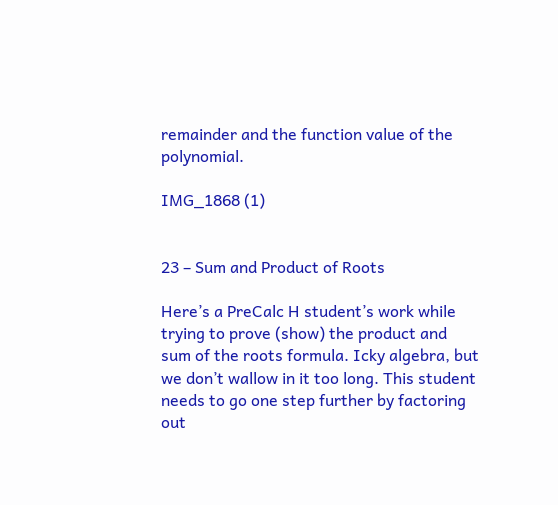remainder and the function value of the polynomial.

IMG_1868 (1)


23 – Sum and Product of Roots

Here’s a PreCalc H student’s work while trying to prove (show) the product and sum of the roots formula. Icky algebra, but we don’t wallow in it too long. This student needs to go one step further by factoring out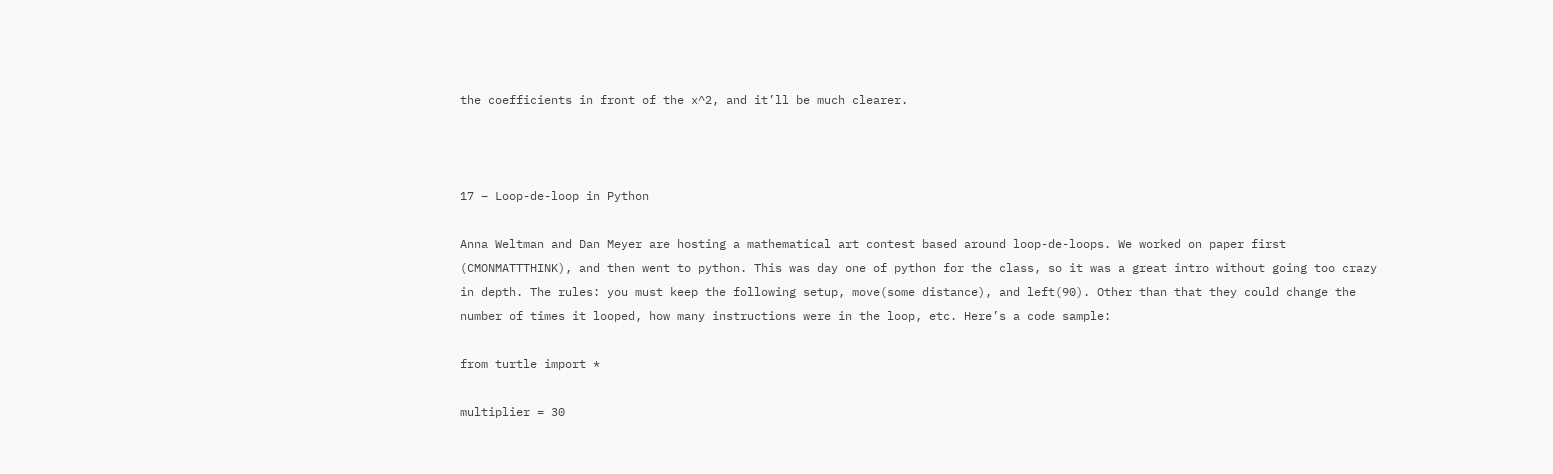the coefficients in front of the x^2, and it’ll be much clearer.



17 – Loop-de-loop in Python

Anna Weltman and Dan Meyer are hosting a mathematical art contest based around loop-de-loops. We worked on paper first (CMONMATTTHINK), and then went to python. This was day one of python for the class, so it was a great intro without going too crazy in depth. The rules: you must keep the following setup, move(some distance), and left(90). Other than that they could change the number of times it looped, how many instructions were in the loop, etc. Here’s a code sample:

from turtle import *

multiplier = 30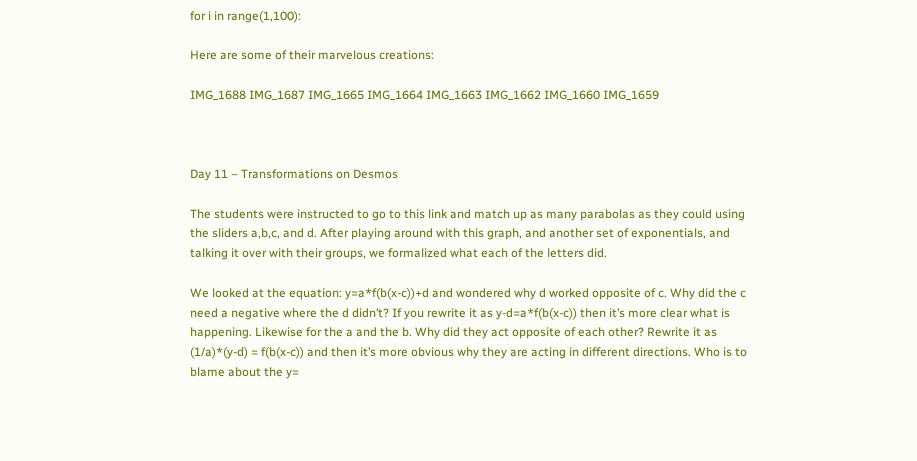for i in range(1,100):

Here are some of their marvelous creations:

IMG_1688 IMG_1687 IMG_1665 IMG_1664 IMG_1663 IMG_1662 IMG_1660 IMG_1659



Day 11 – Transformations on Desmos

The students were instructed to go to this link and match up as many parabolas as they could using the sliders a,b,c, and d. After playing around with this graph, and another set of exponentials, and talking it over with their groups, we formalized what each of the letters did.

We looked at the equation: y=a*f(b(x-c))+d and wondered why d worked opposite of c. Why did the c need a negative where the d didn’t? If you rewrite it as y-d=a*f(b(x-c)) then it’s more clear what is happening. Likewise for the a and the b. Why did they act opposite of each other? Rewrite it as (1/a)*(y-d) = f(b(x-c)) and then it’s more obvious why they are acting in different directions. Who is to blame about the y=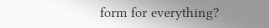form for everything?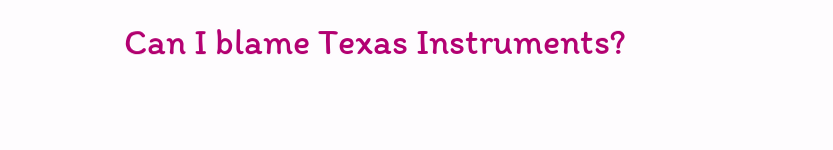Can I blame Texas Instruments?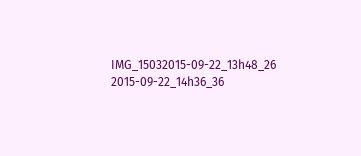IMG_15032015-09-22_13h48_26 2015-09-22_14h36_36